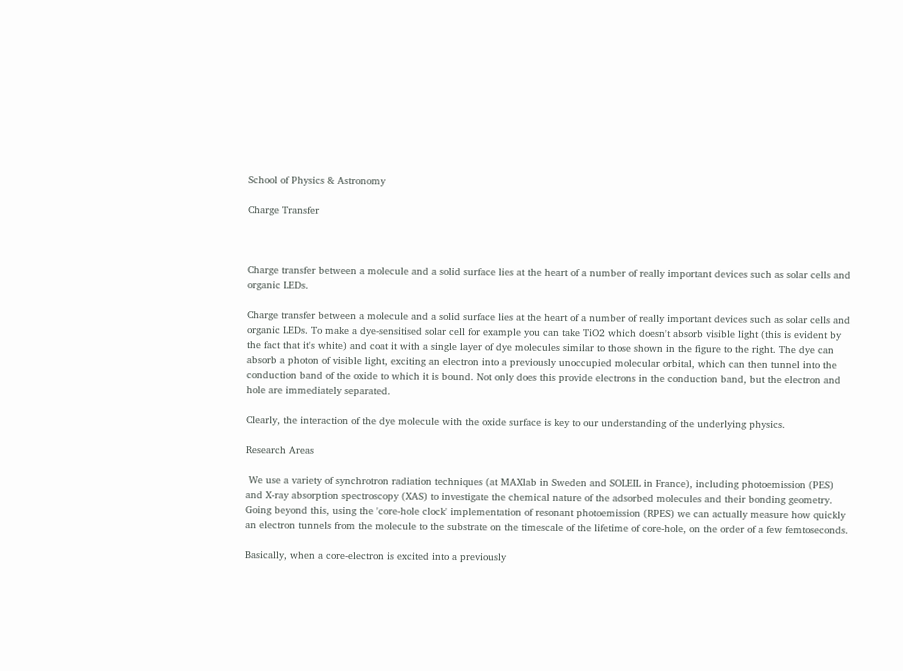School of Physics & Astronomy

Charge Transfer



Charge transfer between a molecule and a solid surface lies at the heart of a number of really important devices such as solar cells and organic LEDs.

Charge transfer between a molecule and a solid surface lies at the heart of a number of really important devices such as solar cells and organic LEDs. To make a dye-sensitised solar cell for example you can take TiO2 which doesn't absorb visible light (this is evident by the fact that it's white) and coat it with a single layer of dye molecules similar to those shown in the figure to the right. The dye can absorb a photon of visible light, exciting an electron into a previously unoccupied molecular orbital, which can then tunnel into the conduction band of the oxide to which it is bound. Not only does this provide electrons in the conduction band, but the electron and hole are immediately separated.

Clearly, the interaction of the dye molecule with the oxide surface is key to our understanding of the underlying physics.

Research Areas

 We use a variety of synchrotron radiation techniques (at MAXlab in Sweden and SOLEIL in France), including photoemission (PES) and X-ray absorption spectroscopy (XAS) to investigate the chemical nature of the adsorbed molecules and their bonding geometry. Going beyond this, using the 'core-hole clock' implementation of resonant photoemission (RPES) we can actually measure how quickly an electron tunnels from the molecule to the substrate on the timescale of the lifetime of core-hole, on the order of a few femtoseconds.

Basically, when a core-electron is excited into a previously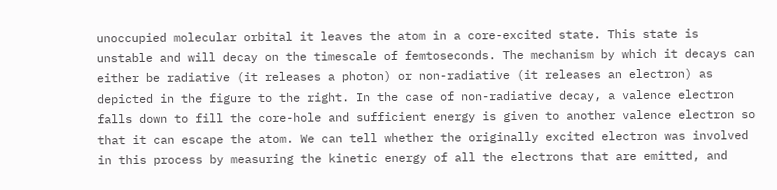unoccupied molecular orbital it leaves the atom in a core-excited state. This state is unstable and will decay on the timescale of femtoseconds. The mechanism by which it decays can either be radiative (it releases a photon) or non-radiative (it releases an electron) as depicted in the figure to the right. In the case of non-radiative decay, a valence electron falls down to fill the core-hole and sufficient energy is given to another valence electron so that it can escape the atom. We can tell whether the originally excited electron was involved in this process by measuring the kinetic energy of all the electrons that are emitted, and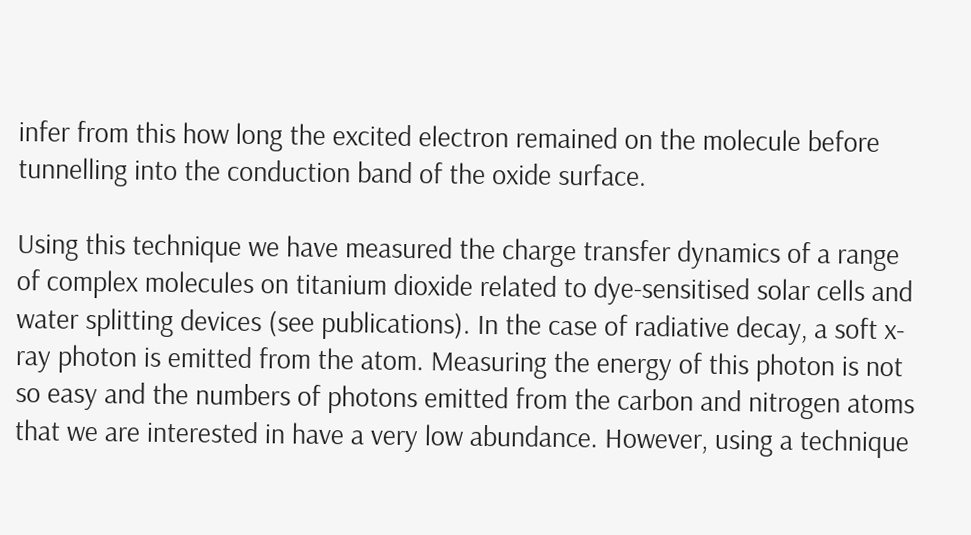infer from this how long the excited electron remained on the molecule before tunnelling into the conduction band of the oxide surface.

Using this technique we have measured the charge transfer dynamics of a range of complex molecules on titanium dioxide related to dye-sensitised solar cells and water splitting devices (see publications). In the case of radiative decay, a soft x-ray photon is emitted from the atom. Measuring the energy of this photon is not so easy and the numbers of photons emitted from the carbon and nitrogen atoms that we are interested in have a very low abundance. However, using a technique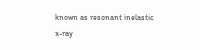known as resonant inelastic x-ray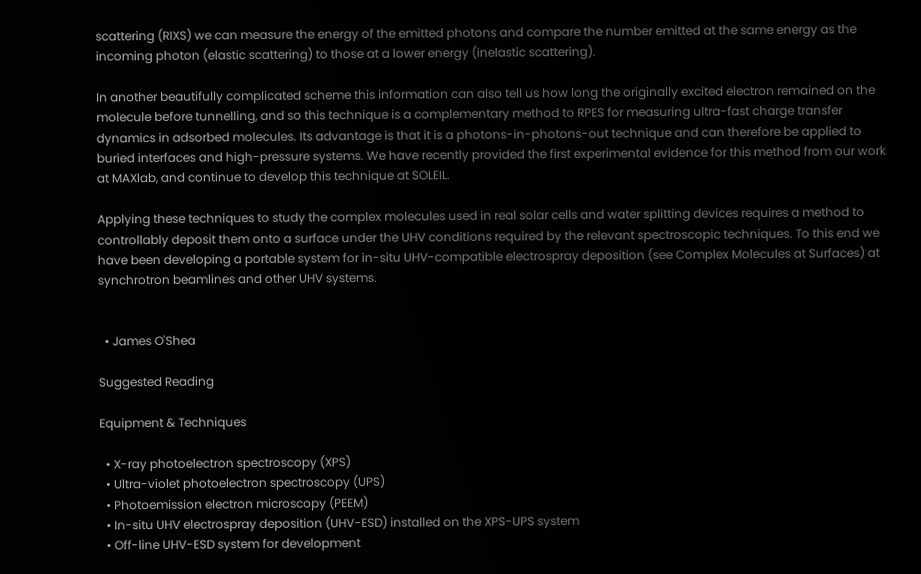scattering (RIXS) we can measure the energy of the emitted photons and compare the number emitted at the same energy as the incoming photon (elastic scattering) to those at a lower energy (inelastic scattering).

In another beautifully complicated scheme this information can also tell us how long the originally excited electron remained on the molecule before tunnelling, and so this technique is a complementary method to RPES for measuring ultra-fast charge transfer dynamics in adsorbed molecules. Its advantage is that it is a photons-in-photons-out technique and can therefore be applied to buried interfaces and high-pressure systems. We have recently provided the first experimental evidence for this method from our work at MAXlab, and continue to develop this technique at SOLEIL.

Applying these techniques to study the complex molecules used in real solar cells and water splitting devices requires a method to controllably deposit them onto a surface under the UHV conditions required by the relevant spectroscopic techniques. To this end we have been developing a portable system for in-situ UHV-compatible electrospray deposition (see Complex Molecules at Surfaces) at synchrotron beamlines and other UHV systems.


  • James O'Shea

Suggested Reading

Equipment & Techniques

  • X-ray photoelectron spectroscopy (XPS)
  • Ultra-violet photoelectron spectroscopy (UPS)
  • Photoemission electron microscopy (PEEM)
  • In-situ UHV electrospray deposition (UHV-ESD) installed on the XPS-UPS system
  • Off-line UHV-ESD system for development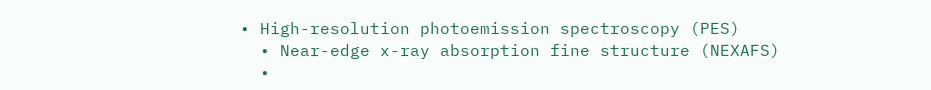• High-resolution photoemission spectroscopy (PES)
  • Near-edge x-ray absorption fine structure (NEXAFS)
  •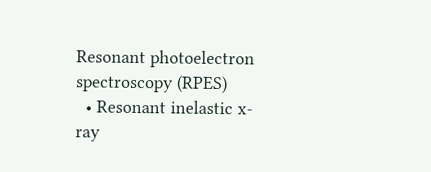Resonant photoelectron spectroscopy (RPES)
  • Resonant inelastic x-ray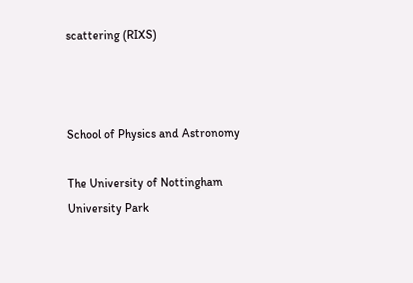scattering (RIXS)



School of Physics and Astronomy

The University of Nottingham
University Park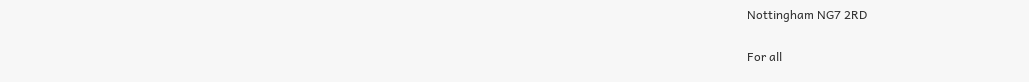Nottingham NG7 2RD

For all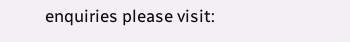enquiries please visit: